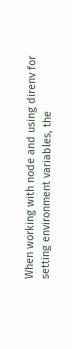When working with node and using direnv for setting environment variables, the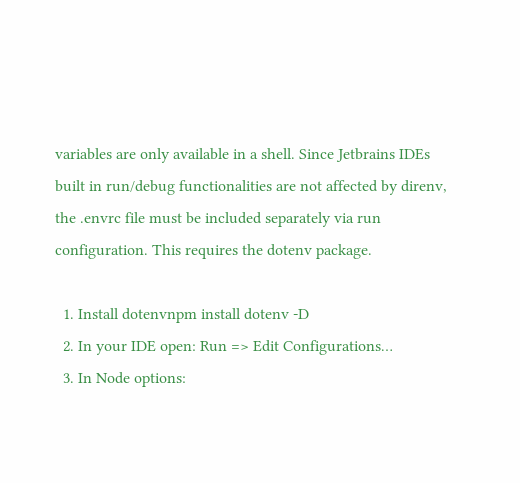variables are only available in a shell. Since Jetbrains IDEs built in run/debug functionalities are not affected by direnv, the .envrc file must be included separately via run configuration. This requires the dotenv package.

  1. Install dotenvnpm install dotenv -D
  2. In your IDE open: Run => Edit Configurations…
  3. In Node options: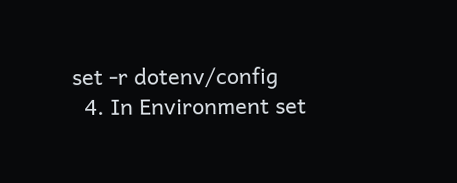set -r dotenv/config
  4. In Environment set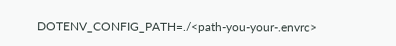DOTENV_CONFIG_PATH=./<path-you-your-.envrc>